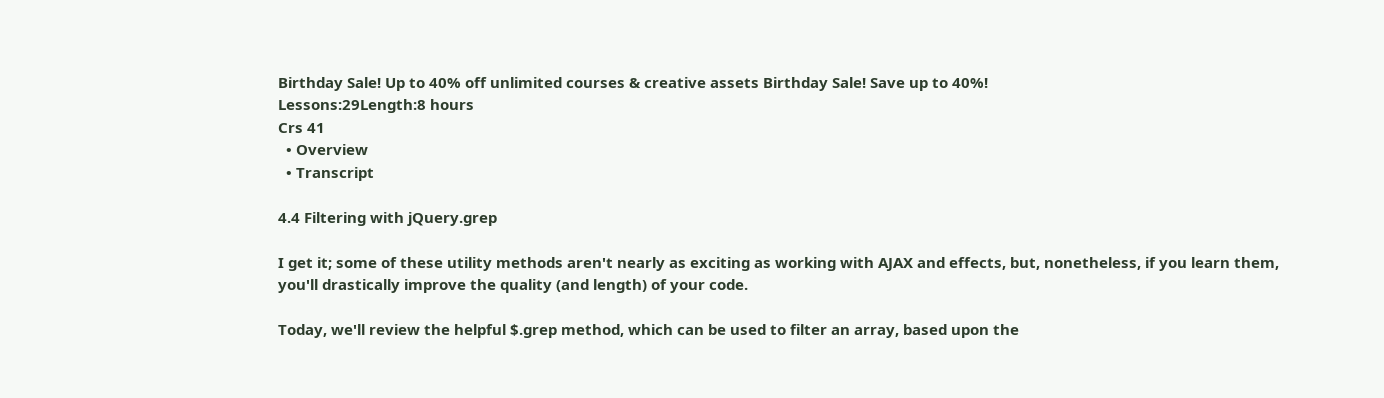Birthday Sale! Up to 40% off unlimited courses & creative assets Birthday Sale! Save up to 40%!
Lessons:29Length:8 hours
Crs 41
  • Overview
  • Transcript

4.4 Filtering with jQuery.grep

I get it; some of these utility methods aren't nearly as exciting as working with AJAX and effects, but, nonetheless, if you learn them, you'll drastically improve the quality (and length) of your code.

Today, we'll review the helpful $.grep method, which can be used to filter an array, based upon the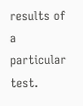results of a particular test.